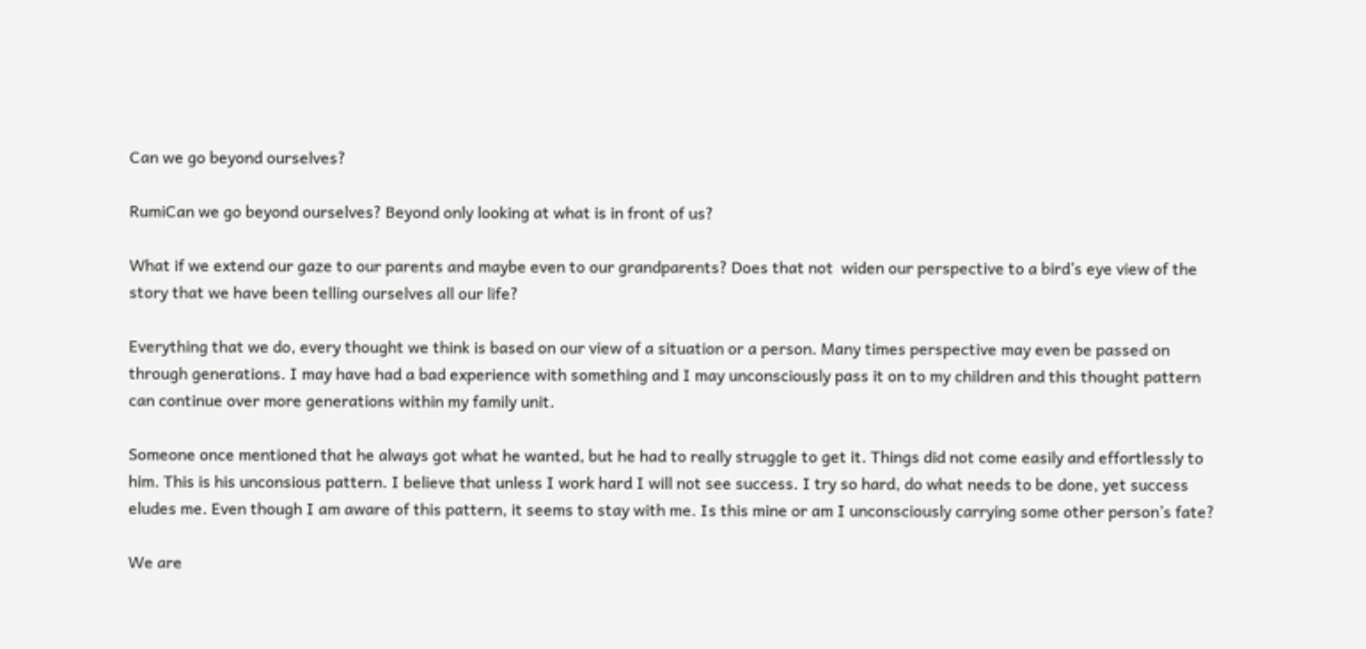Can we go beyond ourselves?

RumiCan we go beyond ourselves? Beyond only looking at what is in front of us?

What if we extend our gaze to our parents and maybe even to our grandparents? Does that not  widen our perspective to a bird’s eye view of the story that we have been telling ourselves all our life?

Everything that we do, every thought we think is based on our view of a situation or a person. Many times perspective may even be passed on through generations. I may have had a bad experience with something and I may unconsciously pass it on to my children and this thought pattern can continue over more generations within my family unit.

Someone once mentioned that he always got what he wanted, but he had to really struggle to get it. Things did not come easily and effortlessly to him. This is his unconsious pattern. I believe that unless I work hard I will not see success. I try so hard, do what needs to be done, yet success eludes me. Even though I am aware of this pattern, it seems to stay with me. Is this mine or am I unconsciously carrying some other person’s fate?

We are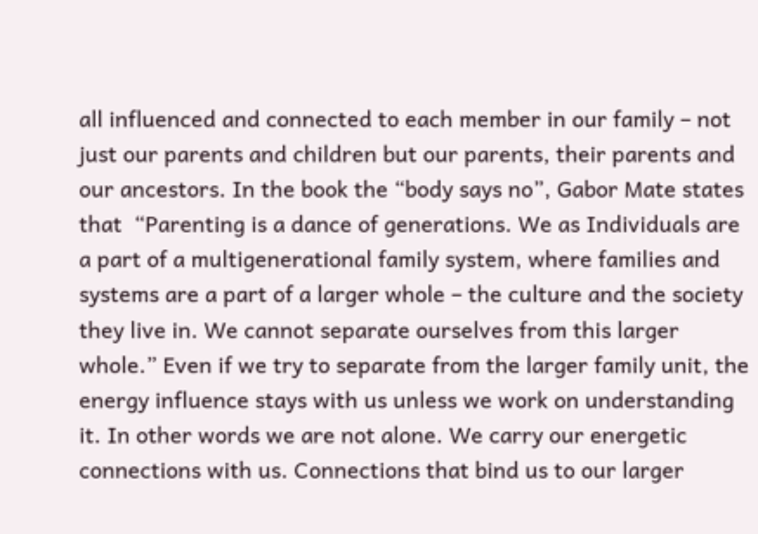all influenced and connected to each member in our family – not just our parents and children but our parents, their parents and our ancestors. In the book the “body says no”, Gabor Mate states that  “Parenting is a dance of generations. We as Individuals are a part of a multigenerational family system, where families and systems are a part of a larger whole – the culture and the society they live in. We cannot separate ourselves from this larger whole.” Even if we try to separate from the larger family unit, the energy influence stays with us unless we work on understanding it. In other words we are not alone. We carry our energetic connections with us. Connections that bind us to our larger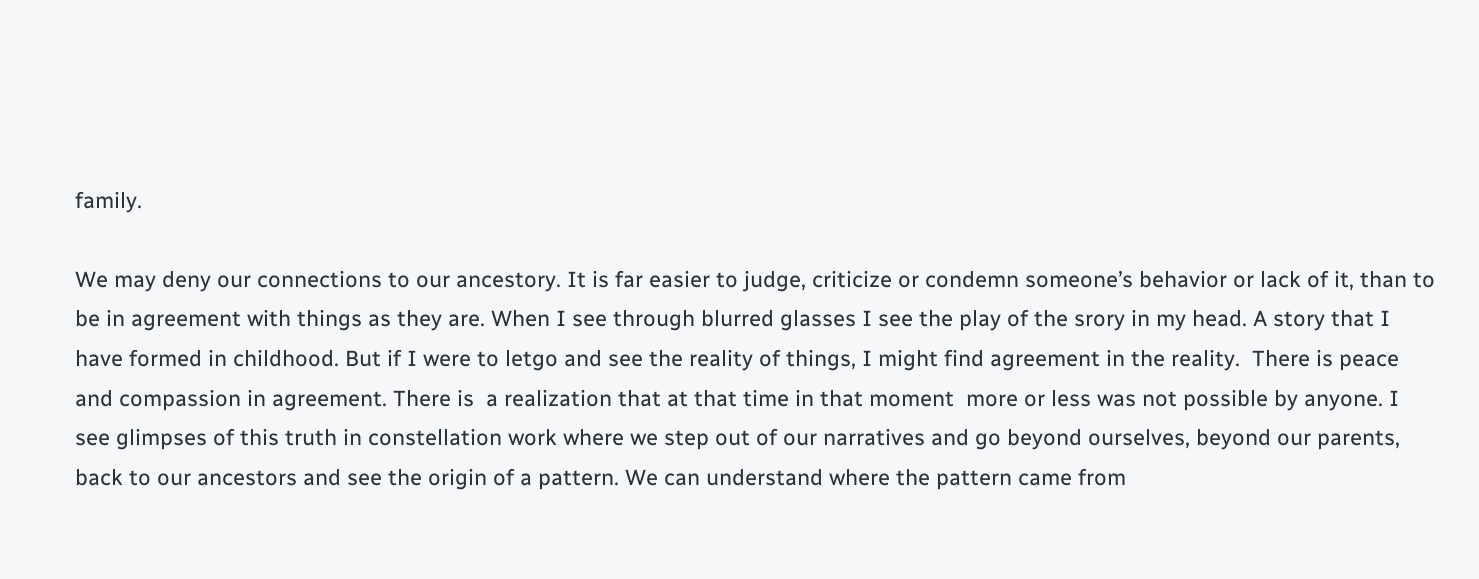family.

We may deny our connections to our ancestory. It is far easier to judge, criticize or condemn someone’s behavior or lack of it, than to be in agreement with things as they are. When I see through blurred glasses I see the play of the srory in my head. A story that I have formed in childhood. But if I were to letgo and see the reality of things, I might find agreement in the reality.  There is peace and compassion in agreement. There is  a realization that at that time in that moment  more or less was not possible by anyone. I see glimpses of this truth in constellation work where we step out of our narratives and go beyond ourselves, beyond our parents, back to our ancestors and see the origin of a pattern. We can understand where the pattern came from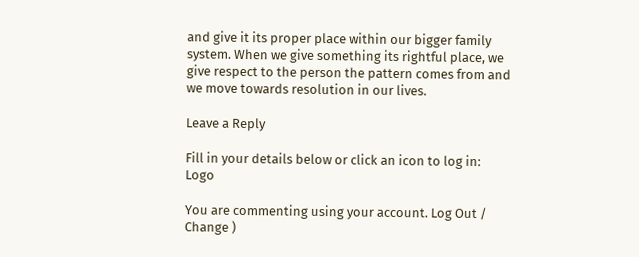and give it its proper place within our bigger family system. When we give something its rightful place, we give respect to the person the pattern comes from and we move towards resolution in our lives.

Leave a Reply

Fill in your details below or click an icon to log in: Logo

You are commenting using your account. Log Out /  Change )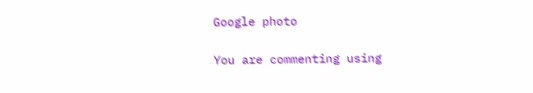Google photo

You are commenting using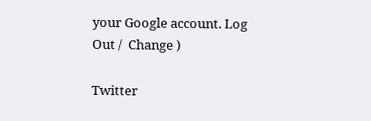your Google account. Log Out /  Change )

Twitter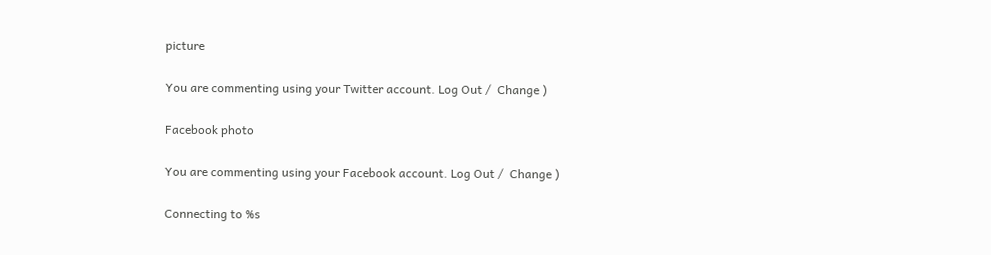picture

You are commenting using your Twitter account. Log Out /  Change )

Facebook photo

You are commenting using your Facebook account. Log Out /  Change )

Connecting to %s